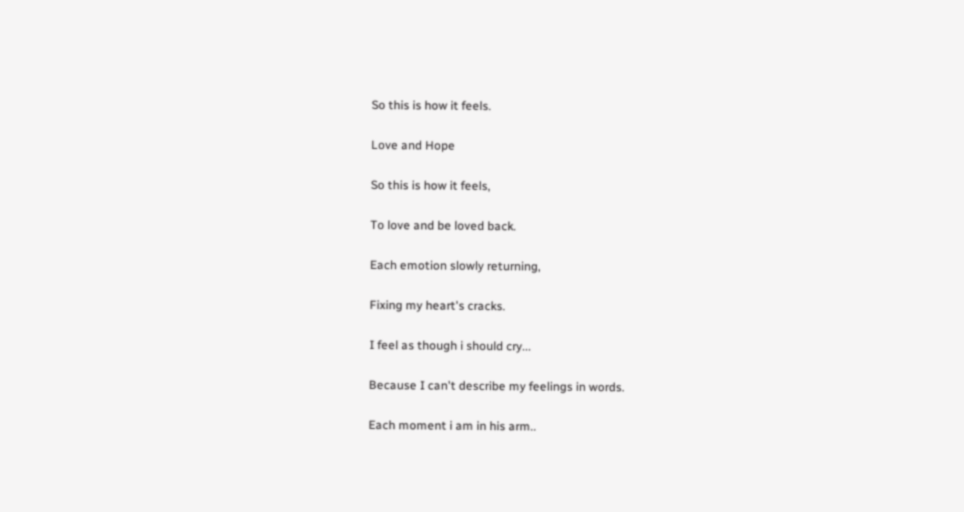So this is how it feels.

Love and Hope

So this is how it feels,

To love and be loved back.

Each emotion slowly returning,

Fixing my heart's cracks.

I feel as though i should cry...

Because I can't describe my feelings in words.

Each moment i am in his arm..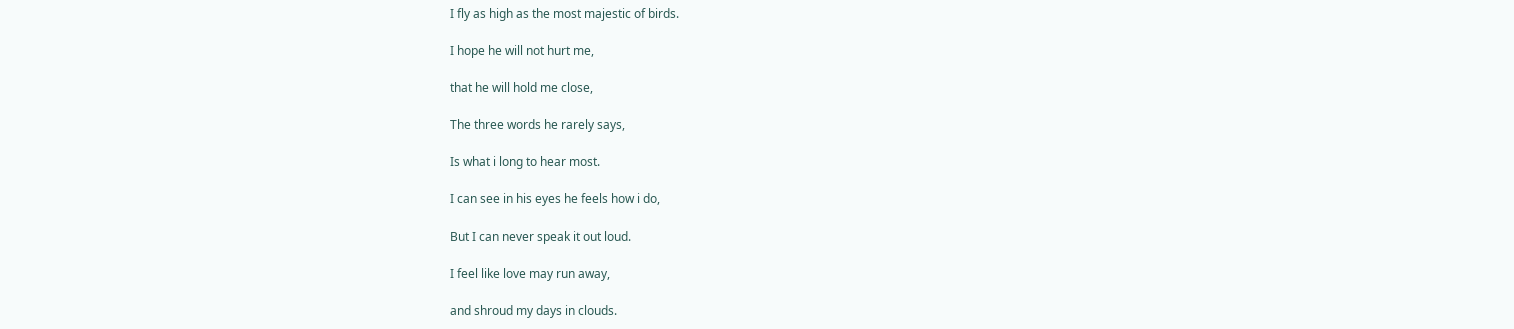I fly as high as the most majestic of birds.

I hope he will not hurt me,

that he will hold me close,

The three words he rarely says,

Is what i long to hear most.

I can see in his eyes he feels how i do,

But I can never speak it out loud.

I feel like love may run away,

and shroud my days in clouds.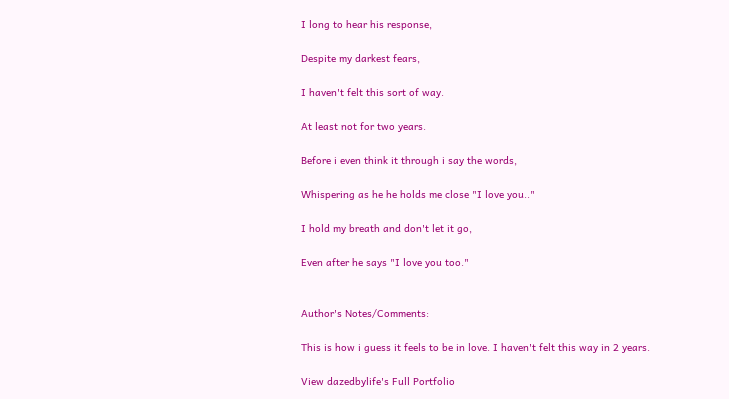I long to hear his response,

Despite my darkest fears,

I haven't felt this sort of way.

At least not for two years.

Before i even think it through i say the words,

Whispering as he he holds me close "I love you.."

I hold my breath and don't let it go,

Even after he says "I love you too."


Author's Notes/Comments:

This is how i guess it feels to be in love. I haven't felt this way in 2 years.

View dazedbylife's Full Portfolio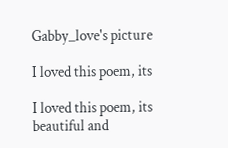Gabby_love's picture

I loved this poem, its

I loved this poem, its beautiful and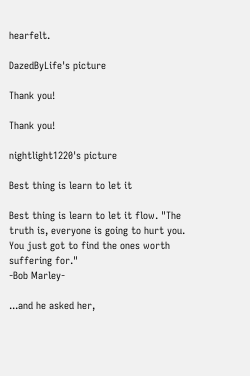hearfelt.

DazedByLife's picture

Thank you!

Thank you!

nightlight1220's picture

Best thing is learn to let it

Best thing is learn to let it flow. "The truth is, everyone is going to hurt you. You just got to find the ones worth suffering for."
-Bob Marley-

...and he asked her,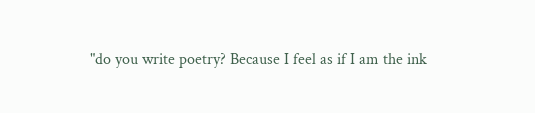"do you write poetry? Because I feel as if I am the ink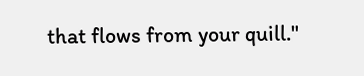that flows from your quill."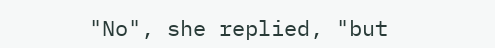"No", she replied, "but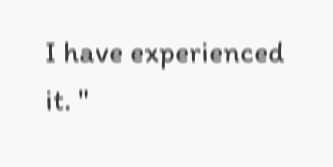I have experienced it. "